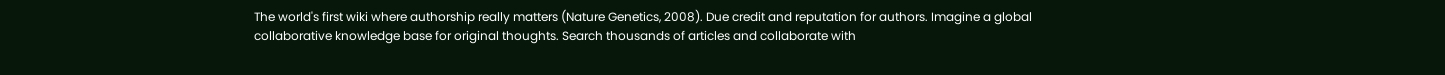The world's first wiki where authorship really matters (Nature Genetics, 2008). Due credit and reputation for authors. Imagine a global collaborative knowledge base for original thoughts. Search thousands of articles and collaborate with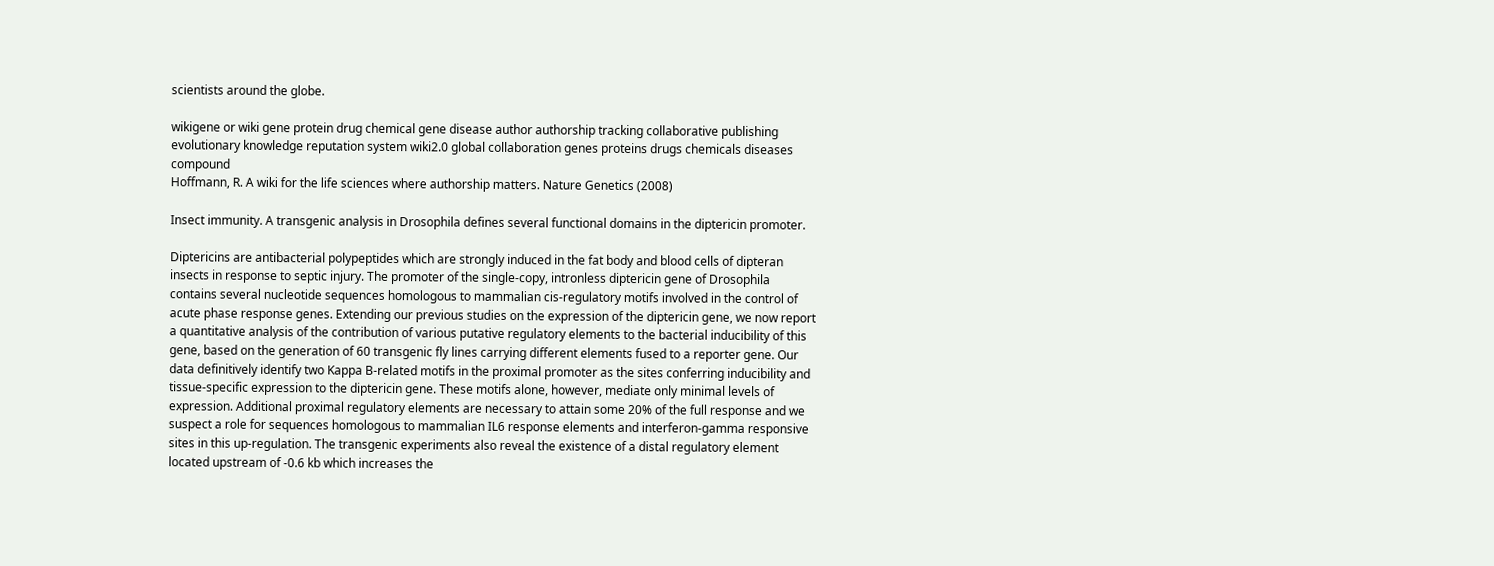scientists around the globe.

wikigene or wiki gene protein drug chemical gene disease author authorship tracking collaborative publishing evolutionary knowledge reputation system wiki2.0 global collaboration genes proteins drugs chemicals diseases compound
Hoffmann, R. A wiki for the life sciences where authorship matters. Nature Genetics (2008)

Insect immunity. A transgenic analysis in Drosophila defines several functional domains in the diptericin promoter.

Diptericins are antibacterial polypeptides which are strongly induced in the fat body and blood cells of dipteran insects in response to septic injury. The promoter of the single-copy, intronless diptericin gene of Drosophila contains several nucleotide sequences homologous to mammalian cis-regulatory motifs involved in the control of acute phase response genes. Extending our previous studies on the expression of the diptericin gene, we now report a quantitative analysis of the contribution of various putative regulatory elements to the bacterial inducibility of this gene, based on the generation of 60 transgenic fly lines carrying different elements fused to a reporter gene. Our data definitively identify two Kappa B-related motifs in the proximal promoter as the sites conferring inducibility and tissue-specific expression to the diptericin gene. These motifs alone, however, mediate only minimal levels of expression. Additional proximal regulatory elements are necessary to attain some 20% of the full response and we suspect a role for sequences homologous to mammalian IL6 response elements and interferon-gamma responsive sites in this up-regulation. The transgenic experiments also reveal the existence of a distal regulatory element located upstream of -0.6 kb which increases the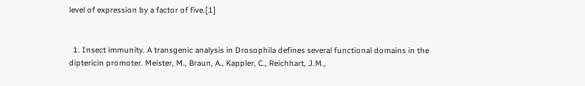level of expression by a factor of five.[1]


  1. Insect immunity. A transgenic analysis in Drosophila defines several functional domains in the diptericin promoter. Meister, M., Braun, A., Kappler, C., Reichhart, J.M.,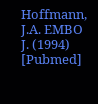Hoffmann, J.A. EMBO J. (1994) [Pubmed]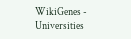WikiGenes - Universities